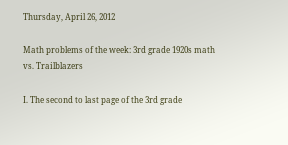Thursday, April 26, 2012

Math problems of the week: 3rd grade 1920s math vs. Trailblazers

I. The second to last page of the 3rd grade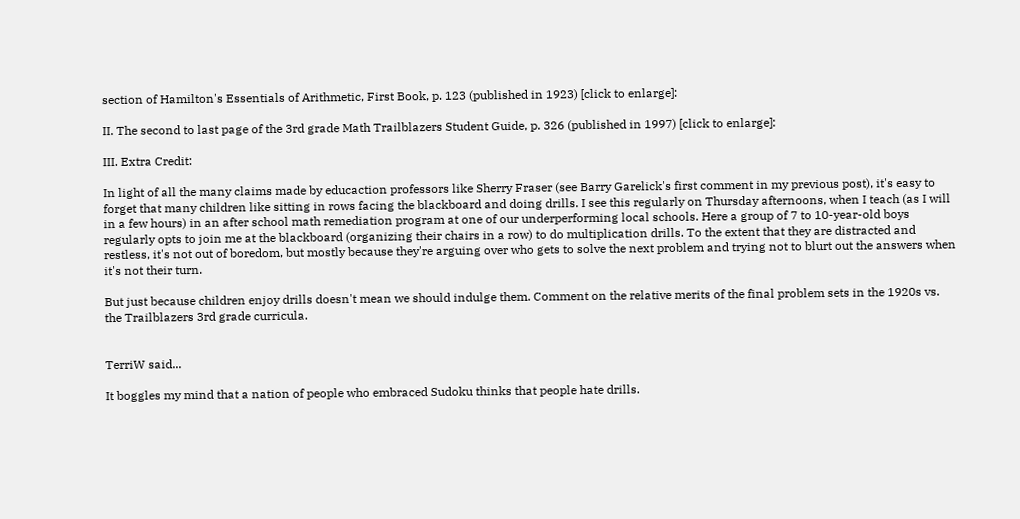section of Hamilton's Essentials of Arithmetic, First Book, p. 123 (published in 1923) [click to enlarge]:

II. The second to last page of the 3rd grade Math Trailblazers Student Guide, p. 326 (published in 1997) [click to enlarge]:

III. Extra Credit:

In light of all the many claims made by educaction professors like Sherry Fraser (see Barry Garelick's first comment in my previous post), it's easy to forget that many children like sitting in rows facing the blackboard and doing drills. I see this regularly on Thursday afternoons, when I teach (as I will in a few hours) in an after school math remediation program at one of our underperforming local schools. Here a group of 7 to 10-year-old boys regularly opts to join me at the blackboard (organizing their chairs in a row) to do multiplication drills. To the extent that they are distracted and restless, it's not out of boredom, but mostly because they're arguing over who gets to solve the next problem and trying not to blurt out the answers when it's not their turn.

But just because children enjoy drills doesn't mean we should indulge them. Comment on the relative merits of the final problem sets in the 1920s vs. the Trailblazers 3rd grade curricula.


TerriW said...

It boggles my mind that a nation of people who embraced Sudoku thinks that people hate drills.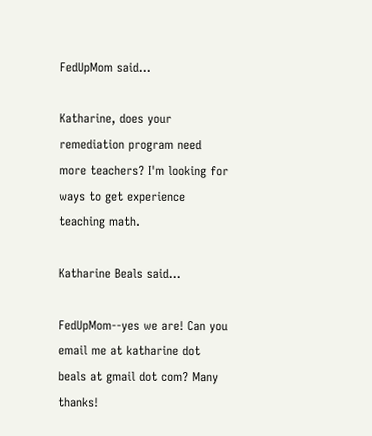FedUpMom said...

Katharine, does your remediation program need more teachers? I'm looking for ways to get experience teaching math.

Katharine Beals said...

FedUpMom--yes we are! Can you email me at katharine dot beals at gmail dot com? Many thanks!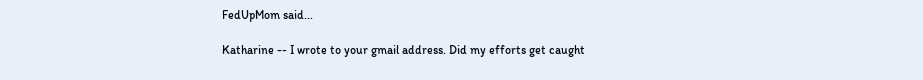FedUpMom said...

Katharine -- I wrote to your gmail address. Did my efforts get caught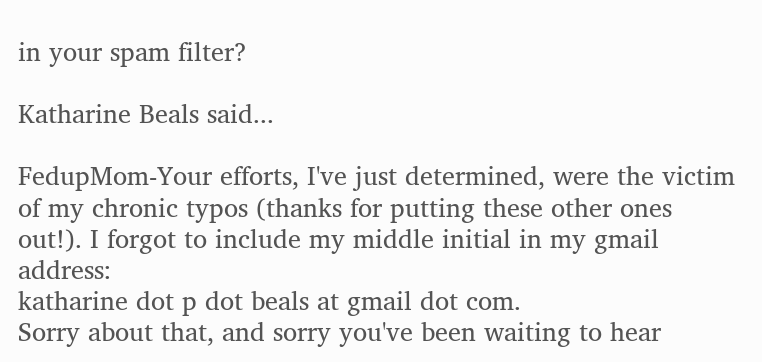in your spam filter?

Katharine Beals said...

FedupMom-Your efforts, I've just determined, were the victim of my chronic typos (thanks for putting these other ones out!). I forgot to include my middle initial in my gmail address:
katharine dot p dot beals at gmail dot com.
Sorry about that, and sorry you've been waiting to hear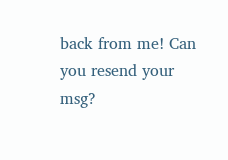back from me! Can you resend your msg?